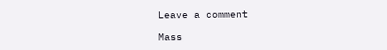Leave a comment

Mass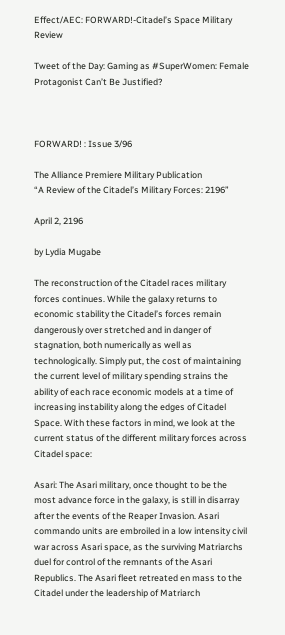Effect/AEC: FORWARD!-Citadel’s Space Military Review

Tweet of the Day: Gaming as #SuperWomen: Female Protagonist Can’t Be Justified?



FORWARD! : Issue 3/96

The Alliance Premiere Military Publication
“A Review of the Citadel’s Military Forces: 2196”

April 2, 2196

by Lydia Mugabe

The reconstruction of the Citadel races military forces continues. While the galaxy returns to economic stability the Citadel’s forces remain dangerously over stretched and in danger of stagnation, both numerically as well as technologically. Simply put, the cost of maintaining the current level of military spending strains the ability of each race economic models at a time of increasing instability along the edges of Citadel Space. With these factors in mind, we look at the current status of the different military forces across Citadel space:

Asari: The Asari military, once thought to be the most advance force in the galaxy, is still in disarray after the events of the Reaper Invasion. Asari commando units are embroiled in a low intensity civil war across Asari space, as the surviving Matriarchs duel for control of the remnants of the Asari Republics. The Asari fleet retreated en mass to the Citadel under the leadership of Matriarch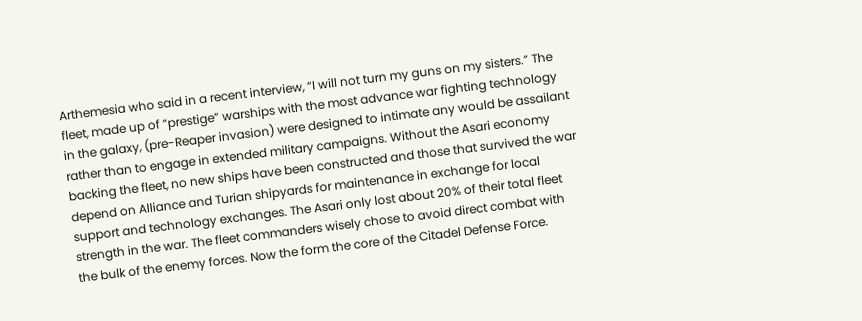Arthemesia who said in a recent interview, “I will not turn my guns on my sisters.” The fleet, made up of “prestige” warships with the most advance war fighting technology in the galaxy, (pre-Reaper invasion) were designed to intimate any would be assailant rather than to engage in extended military campaigns. Without the Asari economy backing the fleet, no new ships have been constructed and those that survived the war depend on Alliance and Turian shipyards for maintenance in exchange for local support and technology exchanges. The Asari only lost about 20% of their total fleet strength in the war. The fleet commanders wisely chose to avoid direct combat with the bulk of the enemy forces. Now the form the core of the Citadel Defense Force.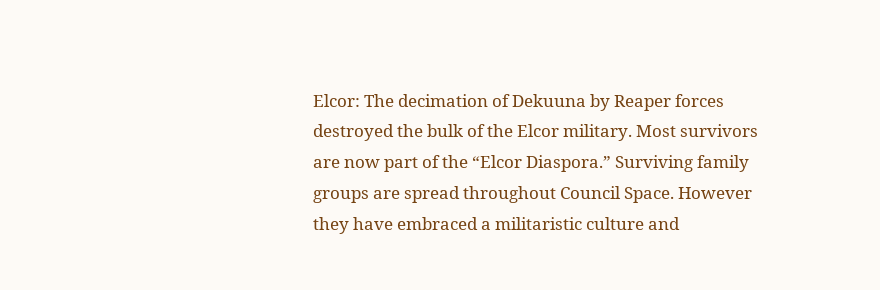Elcor: The decimation of Dekuuna by Reaper forces destroyed the bulk of the Elcor military. Most survivors are now part of the “Elcor Diaspora.” Surviving family groups are spread throughout Council Space. However they have embraced a militaristic culture and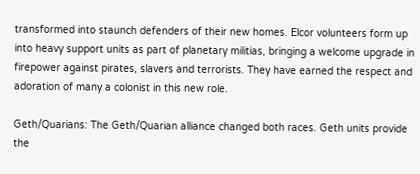transformed into staunch defenders of their new homes. Elcor volunteers form up into heavy support units as part of planetary militias, bringing a welcome upgrade in firepower against pirates, slavers and terrorists. They have earned the respect and adoration of many a colonist in this new role.

Geth/Quarians: The Geth/Quarian alliance changed both races. Geth units provide the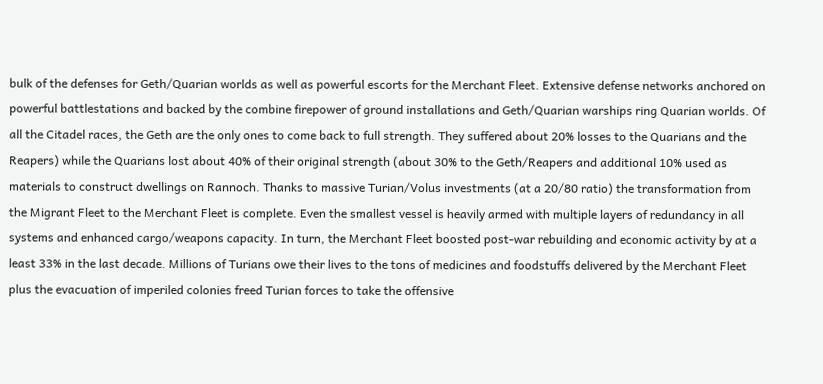bulk of the defenses for Geth/Quarian worlds as well as powerful escorts for the Merchant Fleet. Extensive defense networks anchored on powerful battlestations and backed by the combine firepower of ground installations and Geth/Quarian warships ring Quarian worlds. Of all the Citadel races, the Geth are the only ones to come back to full strength. They suffered about 20% losses to the Quarians and the Reapers) while the Quarians lost about 40% of their original strength (about 30% to the Geth/Reapers and additional 10% used as materials to construct dwellings on Rannoch. Thanks to massive Turian/Volus investments (at a 20/80 ratio) the transformation from the Migrant Fleet to the Merchant Fleet is complete. Even the smallest vessel is heavily armed with multiple layers of redundancy in all systems and enhanced cargo/weapons capacity. In turn, the Merchant Fleet boosted post-war rebuilding and economic activity by at a least 33% in the last decade. Millions of Turians owe their lives to the tons of medicines and foodstuffs delivered by the Merchant Fleet plus the evacuation of imperiled colonies freed Turian forces to take the offensive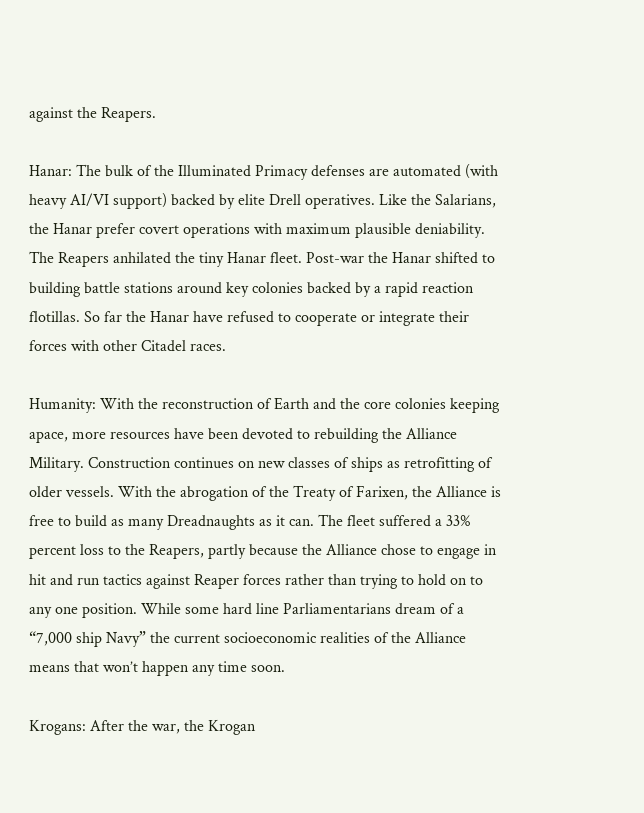against the Reapers.

Hanar: The bulk of the Illuminated Primacy defenses are automated (with heavy AI/VI support) backed by elite Drell operatives. Like the Salarians, the Hanar prefer covert operations with maximum plausible deniability. The Reapers anhilated the tiny Hanar fleet. Post-war the Hanar shifted to building battle stations around key colonies backed by a rapid reaction flotillas. So far the Hanar have refused to cooperate or integrate their forces with other Citadel races.

Humanity: With the reconstruction of Earth and the core colonies keeping apace, more resources have been devoted to rebuilding the Alliance Military. Construction continues on new classes of ships as retrofitting of older vessels. With the abrogation of the Treaty of Farixen, the Alliance is free to build as many Dreadnaughts as it can. The fleet suffered a 33% percent loss to the Reapers, partly because the Alliance chose to engage in hit and run tactics against Reaper forces rather than trying to hold on to any one position. While some hard line Parliamentarians dream of a “7,000 ship Navy” the current socioeconomic realities of the Alliance means that won’t happen any time soon.

Krogans: After the war, the Krogan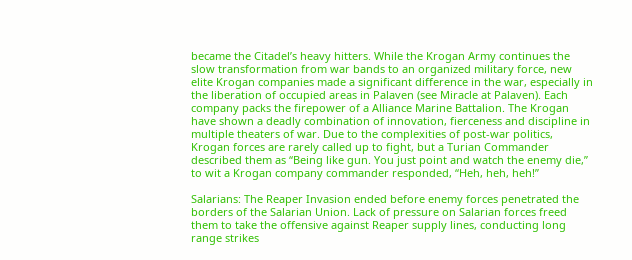became the Citadel’s heavy hitters. While the Krogan Army continues the slow transformation from war bands to an organized military force, new elite Krogan companies made a significant difference in the war, especially in the liberation of occupied areas in Palaven (see Miracle at Palaven). Each company packs the firepower of a Alliance Marine Battalion. The Krogan have shown a deadly combination of innovation, fierceness and discipline in multiple theaters of war. Due to the complexities of post-war politics, Krogan forces are rarely called up to fight, but a Turian Commander described them as “Being like gun. You just point and watch the enemy die,” to wit a Krogan company commander responded, “Heh, heh, heh!”

Salarians: The Reaper Invasion ended before enemy forces penetrated the borders of the Salarian Union. Lack of pressure on Salarian forces freed them to take the offensive against Reaper supply lines, conducting long range strikes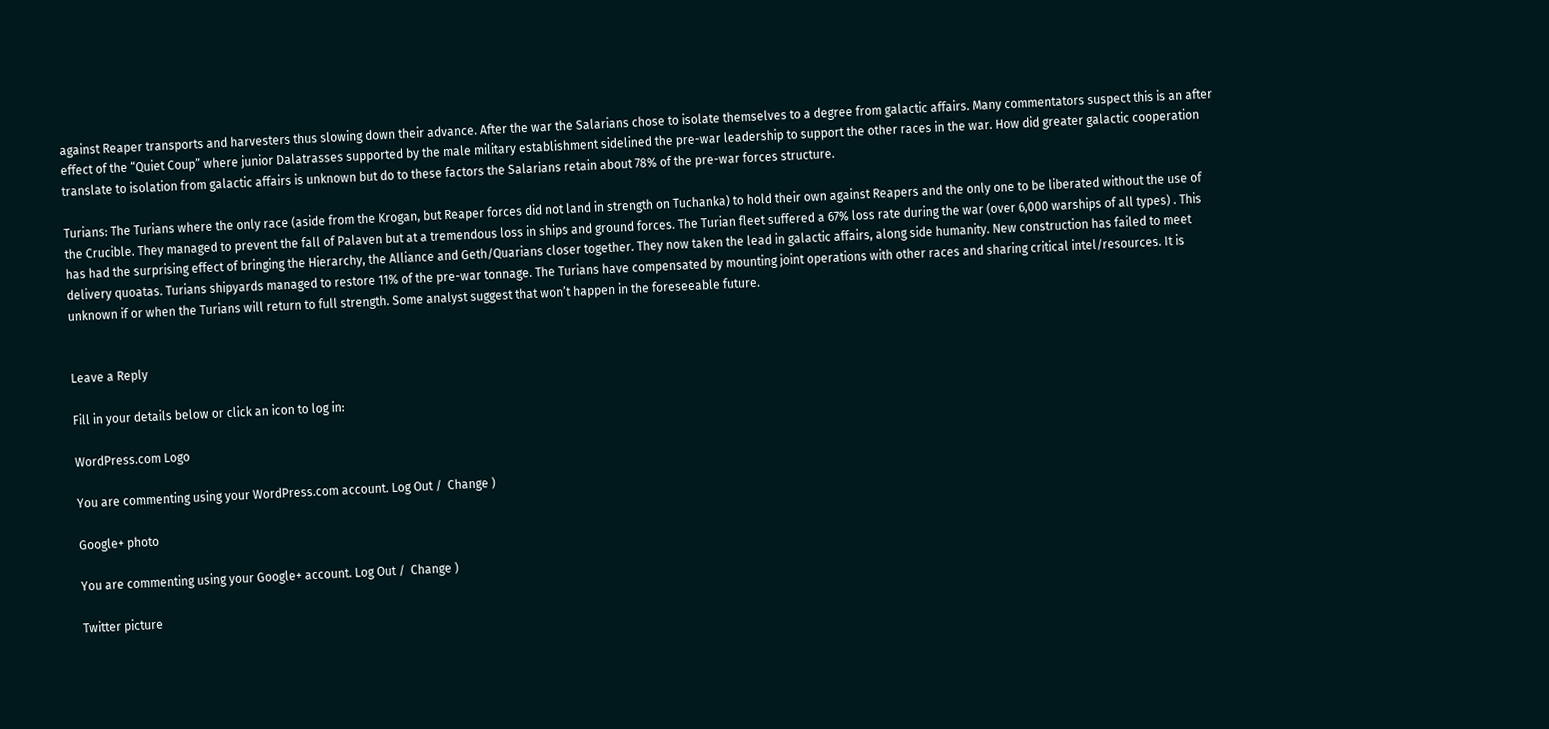against Reaper transports and harvesters thus slowing down their advance. After the war the Salarians chose to isolate themselves to a degree from galactic affairs. Many commentators suspect this is an after effect of the “Quiet Coup” where junior Dalatrasses supported by the male military establishment sidelined the pre-war leadership to support the other races in the war. How did greater galactic cooperation translate to isolation from galactic affairs is unknown but do to these factors the Salarians retain about 78% of the pre-war forces structure.

Turians: The Turians where the only race (aside from the Krogan, but Reaper forces did not land in strength on Tuchanka) to hold their own against Reapers and the only one to be liberated without the use of the Crucible. They managed to prevent the fall of Palaven but at a tremendous loss in ships and ground forces. The Turian fleet suffered a 67% loss rate during the war (over 6,000 warships of all types) . This has had the surprising effect of bringing the Hierarchy, the Alliance and Geth/Quarians closer together. They now taken the lead in galactic affairs, along side humanity. New construction has failed to meet delivery quoatas. Turians shipyards managed to restore 11% of the pre-war tonnage. The Turians have compensated by mounting joint operations with other races and sharing critical intel/resources. It is unknown if or when the Turians will return to full strength. Some analyst suggest that won’t happen in the foreseeable future.


Leave a Reply

Fill in your details below or click an icon to log in:

WordPress.com Logo

You are commenting using your WordPress.com account. Log Out /  Change )

Google+ photo

You are commenting using your Google+ account. Log Out /  Change )

Twitter picture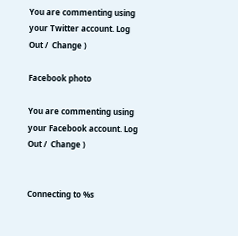You are commenting using your Twitter account. Log Out /  Change )

Facebook photo

You are commenting using your Facebook account. Log Out /  Change )


Connecting to %s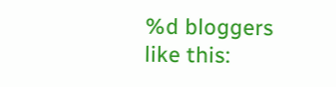%d bloggers like this: